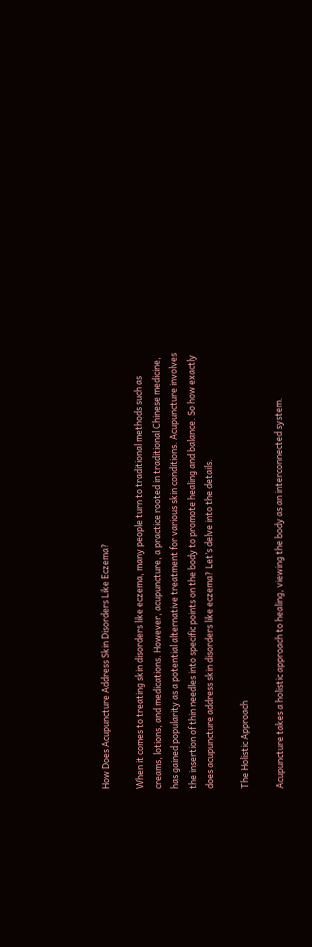How Does Acupuncture Address Skin Disorders Like Eczema?

When it comes to treating skin disorders like eczema, many people turn to traditional methods such as creams, lotions, and medications. However, acupuncture, a practice rooted in traditional Chinese medicine, has gained popularity as a potential alternative treatment for various skin conditions. Acupuncture involves the insertion of thin needles into specific points on the body to promote healing and balance. So how exactly does acupuncture address skin disorders like eczema? Let’s delve into the details.

The Holistic Approach

Acupuncture takes a holistic approach to healing, viewing the body as an interconnected system.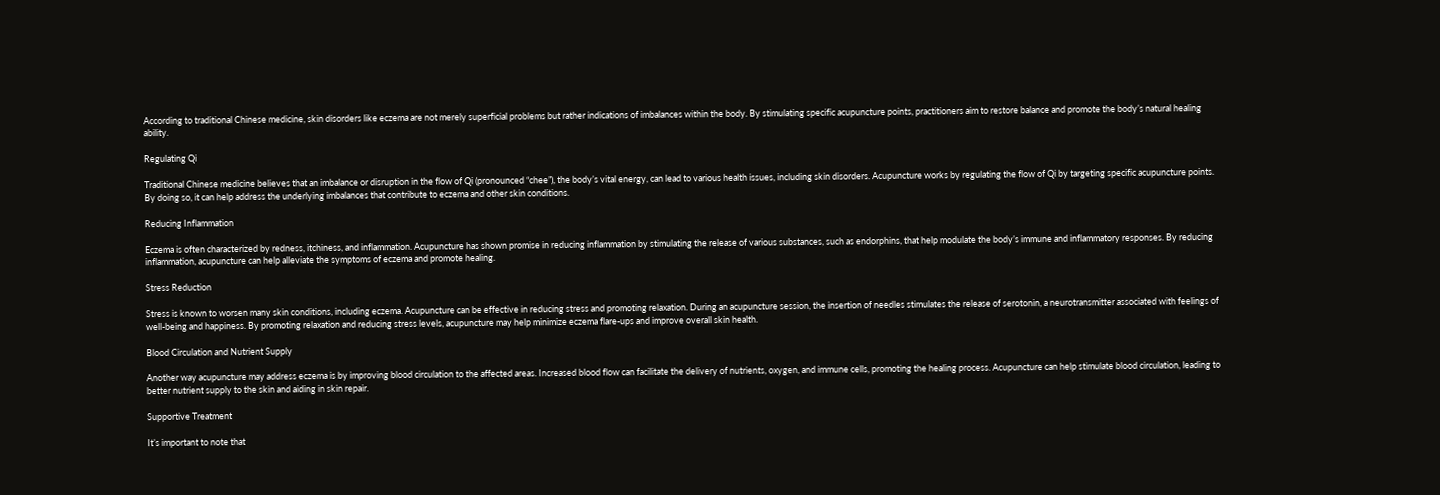According to traditional Chinese medicine, skin disorders like eczema are not merely superficial problems but rather indications of imbalances within the body. By stimulating specific acupuncture points, practitioners aim to restore balance and promote the body’s natural healing ability.

Regulating Qi

Traditional Chinese medicine believes that an imbalance or disruption in the flow of Qi (pronounced “chee”), the body’s vital energy, can lead to various health issues, including skin disorders. Acupuncture works by regulating the flow of Qi by targeting specific acupuncture points. By doing so, it can help address the underlying imbalances that contribute to eczema and other skin conditions.

Reducing Inflammation

Eczema is often characterized by redness, itchiness, and inflammation. Acupuncture has shown promise in reducing inflammation by stimulating the release of various substances, such as endorphins, that help modulate the body’s immune and inflammatory responses. By reducing inflammation, acupuncture can help alleviate the symptoms of eczema and promote healing.

Stress Reduction

Stress is known to worsen many skin conditions, including eczema. Acupuncture can be effective in reducing stress and promoting relaxation. During an acupuncture session, the insertion of needles stimulates the release of serotonin, a neurotransmitter associated with feelings of well-being and happiness. By promoting relaxation and reducing stress levels, acupuncture may help minimize eczema flare-ups and improve overall skin health.

Blood Circulation and Nutrient Supply

Another way acupuncture may address eczema is by improving blood circulation to the affected areas. Increased blood flow can facilitate the delivery of nutrients, oxygen, and immune cells, promoting the healing process. Acupuncture can help stimulate blood circulation, leading to better nutrient supply to the skin and aiding in skin repair.

Supportive Treatment

It’s important to note that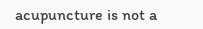acupuncture is not a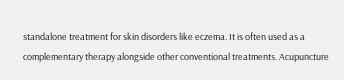standalone treatment for skin disorders like eczema. It is often used as a complementary therapy alongside other conventional treatments. Acupuncture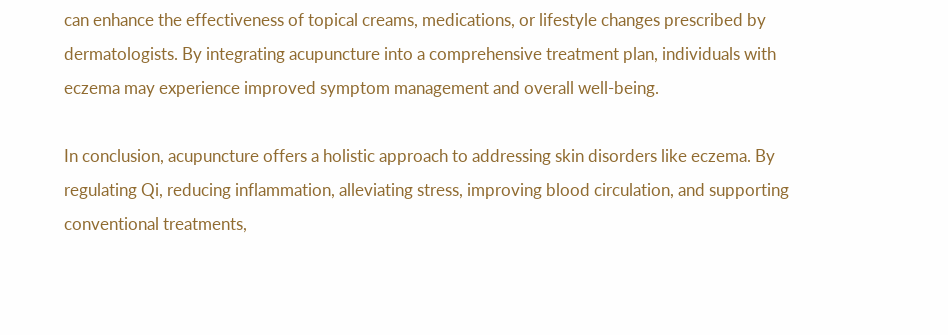can enhance the effectiveness of topical creams, medications, or lifestyle changes prescribed by dermatologists. By integrating acupuncture into a comprehensive treatment plan, individuals with eczema may experience improved symptom management and overall well-being.

In conclusion, acupuncture offers a holistic approach to addressing skin disorders like eczema. By regulating Qi, reducing inflammation, alleviating stress, improving blood circulation, and supporting conventional treatments,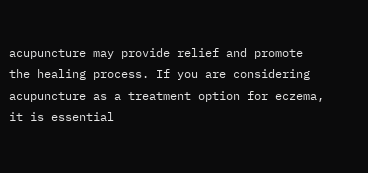acupuncture may provide relief and promote the healing process. If you are considering acupuncture as a treatment option for eczema, it is essential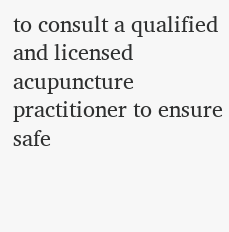to consult a qualified and licensed acupuncture practitioner to ensure safe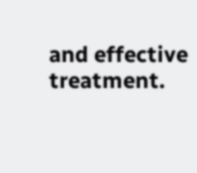and effective treatment.